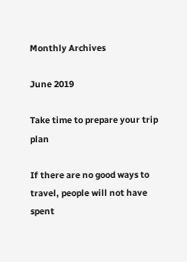Monthly Archives

June 2019

Take time to prepare your trip plan

If there are no good ways to travel, people will not have spent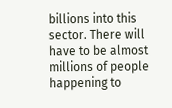billions into this sector. There will have to be almost millions of people happening to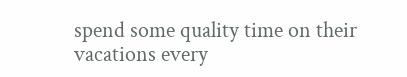spend some quality time on their vacations every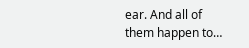ear. And all of them happen to…